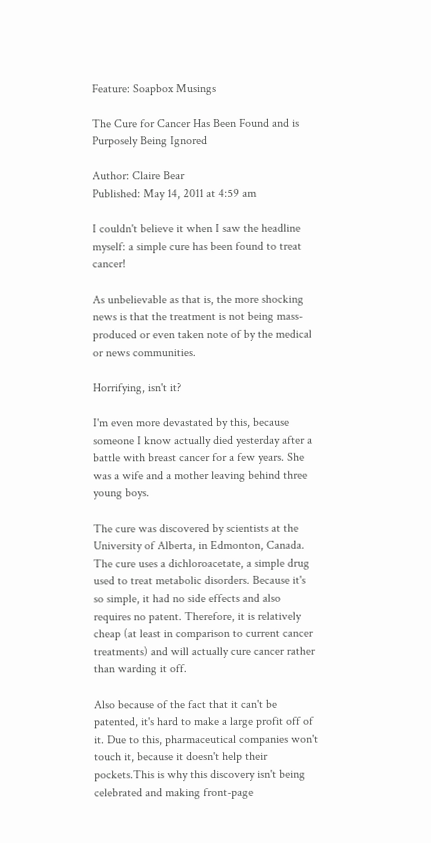Feature: Soapbox Musings

The Cure for Cancer Has Been Found and is Purposely Being Ignored

Author: Claire Bear
Published: May 14, 2011 at 4:59 am

I couldn't believe it when I saw the headline myself: a simple cure has been found to treat cancer!

As unbelievable as that is, the more shocking news is that the treatment is not being mass-produced or even taken note of by the medical or news communities.

Horrifying, isn't it?

I'm even more devastated by this, because someone I know actually died yesterday after a battle with breast cancer for a few years. She was a wife and a mother leaving behind three young boys.

The cure was discovered by scientists at the University of Alberta, in Edmonton, Canada. The cure uses a dichloroacetate, a simple drug used to treat metabolic disorders. Because it's so simple, it had no side effects and also requires no patent. Therefore, it is relatively cheap (at least in comparison to current cancer treatments) and will actually cure cancer rather than warding it off.

Also because of the fact that it can't be patented, it's hard to make a large profit off of it. Due to this, pharmaceutical companies won't touch it, because it doesn't help their pockets.This is why this discovery isn't being celebrated and making front-page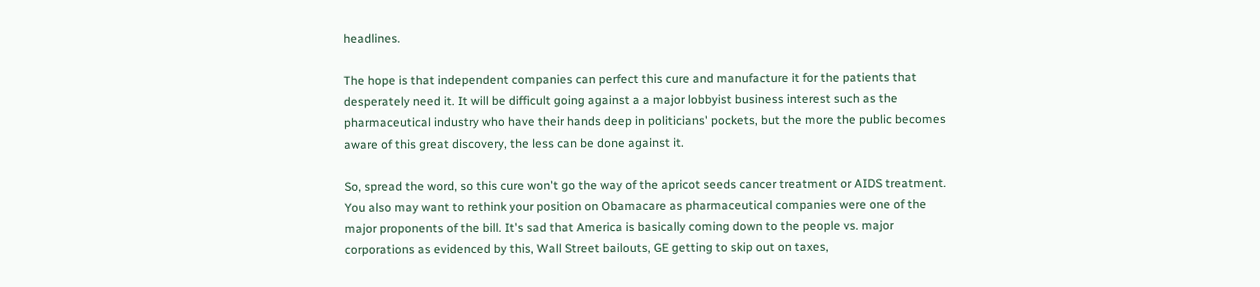headlines.

The hope is that independent companies can perfect this cure and manufacture it for the patients that desperately need it. It will be difficult going against a a major lobbyist business interest such as the pharmaceutical industry who have their hands deep in politicians' pockets, but the more the public becomes aware of this great discovery, the less can be done against it.

So, spread the word, so this cure won't go the way of the apricot seeds cancer treatment or AIDS treatment. You also may want to rethink your position on Obamacare as pharmaceutical companies were one of the major proponents of the bill. It's sad that America is basically coming down to the people vs. major corporations as evidenced by this, Wall Street bailouts, GE getting to skip out on taxes,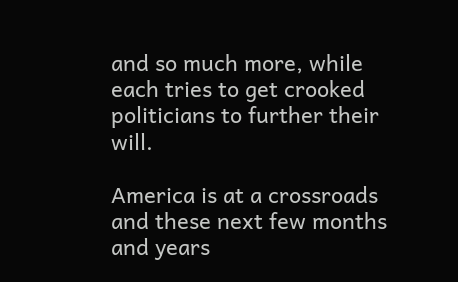and so much more, while each tries to get crooked politicians to further their will.

America is at a crossroads and these next few months and years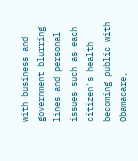with business and government blurring lines and personal issues such as each citizen's health becoming public with Obamacare,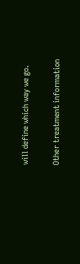will define which way we go.

Other treatment information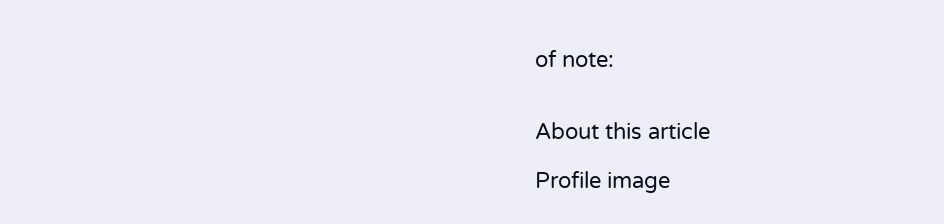of note:


About this article

Profile image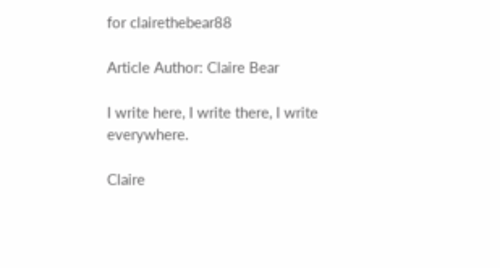for clairethebear88

Article Author: Claire Bear

I write here, I write there, I write everywhere.

Claire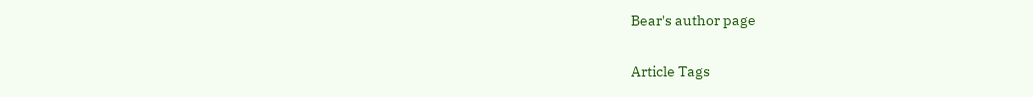Bear's author page

Article Tags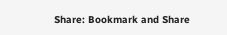Share: Bookmark and Share